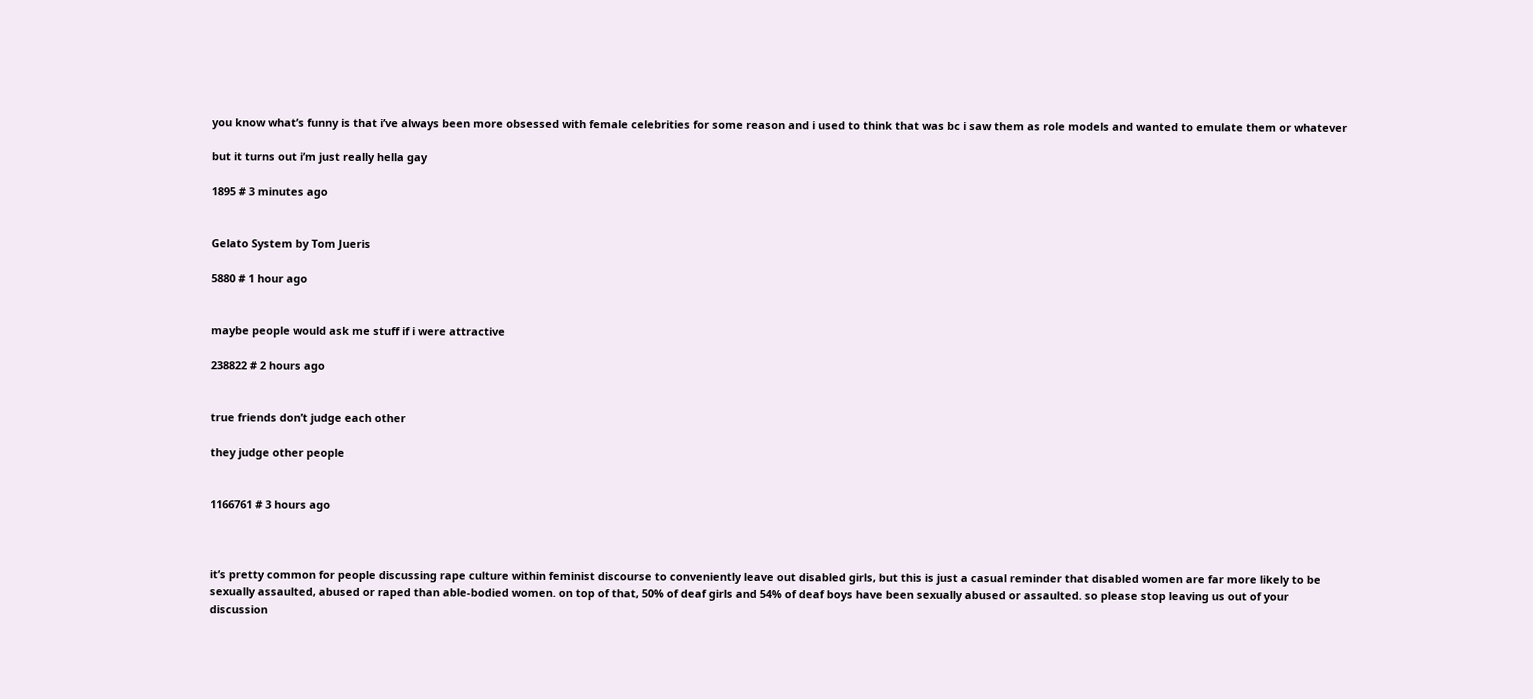you know what’s funny is that i’ve always been more obsessed with female celebrities for some reason and i used to think that was bc i saw them as role models and wanted to emulate them or whatever

but it turns out i’m just really hella gay

1895 # 3 minutes ago


Gelato System by Tom Jueris

5880 # 1 hour ago


maybe people would ask me stuff if i were attractive

238822 # 2 hours ago


true friends don’t judge each other

they judge other people


1166761 # 3 hours ago



it’s pretty common for people discussing rape culture within feminist discourse to conveniently leave out disabled girls, but this is just a casual reminder that disabled women are far more likely to be sexually assaulted, abused or raped than able-bodied women. on top of that, 50% of deaf girls and 54% of deaf boys have been sexually abused or assaulted. so please stop leaving us out of your discussion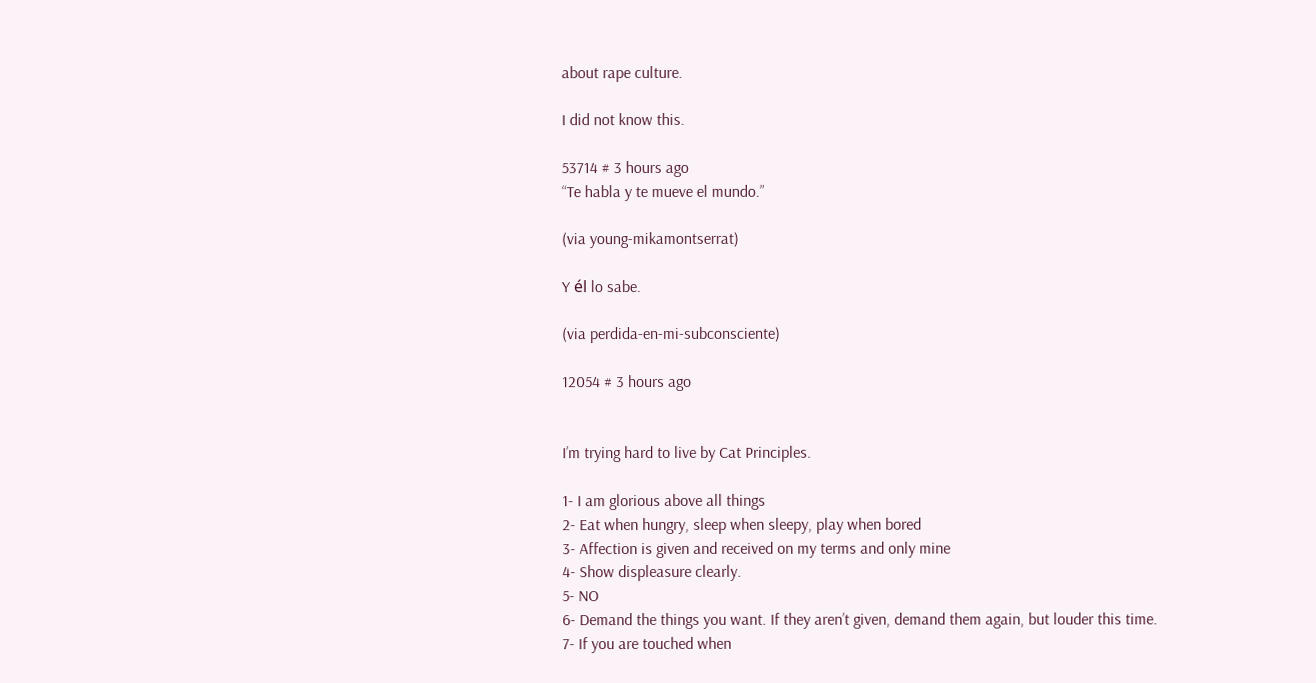about rape culture.

I did not know this.

53714 # 3 hours ago
“Te habla y te mueve el mundo.”

(via young-mikamontserrat)

Y él lo sabe.

(via perdida-en-mi-subconsciente)

12054 # 3 hours ago


I’m trying hard to live by Cat Principles.

1- I am glorious above all things
2- Eat when hungry, sleep when sleepy, play when bored
3- Affection is given and received on my terms and only mine
4- Show displeasure clearly.
5- NO
6- Demand the things you want. If they aren’t given, demand them again, but louder this time.
7- If you are touched when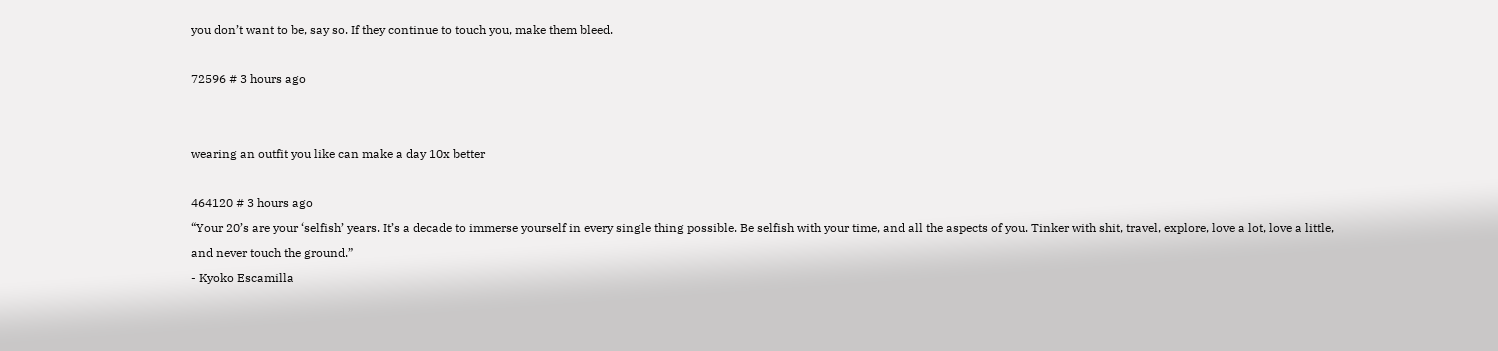you don’t want to be, say so. If they continue to touch you, make them bleed.

72596 # 3 hours ago


wearing an outfit you like can make a day 10x better

464120 # 3 hours ago
“Your 20’s are your ‘selfish’ years. It’s a decade to immerse yourself in every single thing possible. Be selfish with your time, and all the aspects of you. Tinker with shit, travel, explore, love a lot, love a little, and never touch the ground.”
- Kyoko Escamilla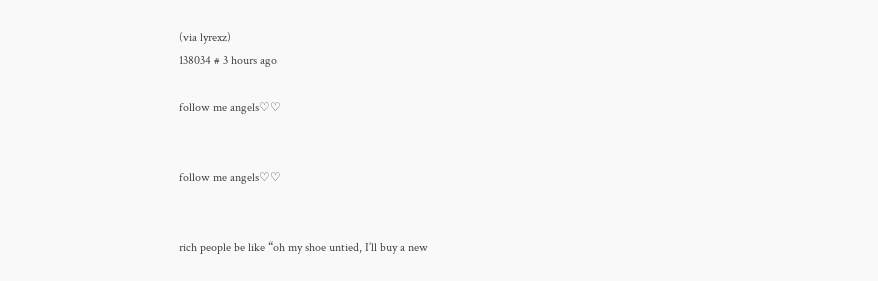(via lyrexz)
138034 # 3 hours ago

follow me angels♡♡


follow me angels♡♡


rich people be like “oh my shoe untied, I’ll buy a new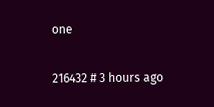one

216432 # 3 hours ago